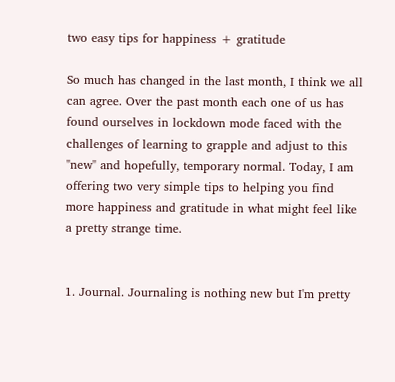two easy tips for happiness + gratitude

So much has changed in the last month, I think we all can agree. Over the past month each one of us has found ourselves in lockdown mode faced with the challenges of learning to grapple and adjust to this "new" and hopefully, temporary normal. Today, I am offering two very simple tips to helping you find more happiness and gratitude in what might feel like a pretty strange time.


1. Journal. Journaling is nothing new but I'm pretty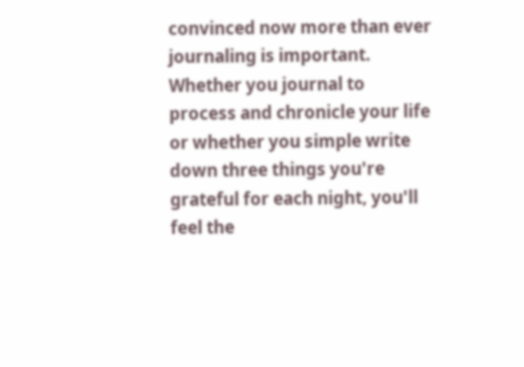convinced now more than ever journaling is important. Whether you journal to process and chronicle your life or whether you simple write down three things you're grateful for each night, you'll feel the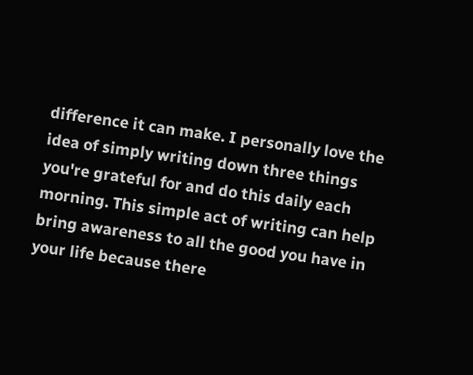difference it can make. I personally love the idea of simply writing down three things you're grateful for and do this daily each morning. This simple act of writing can help bring awareness to all the good you have in your life because there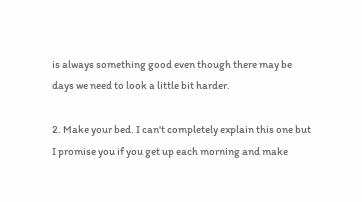is always something good even though there may be days we need to look a little bit harder.

2. Make your bed. I can't completely explain this one but I promise you if you get up each morning and make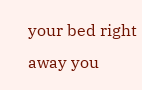your bed right away you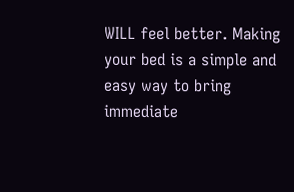WILL feel better. Making your bed is a simple and easy way to bring immediate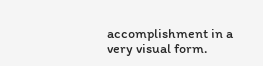accomplishment in a very visual form.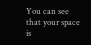You can see that your space is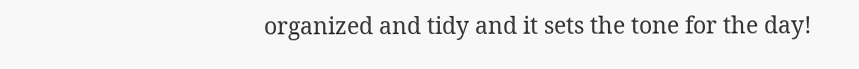organized and tidy and it sets the tone for the day!